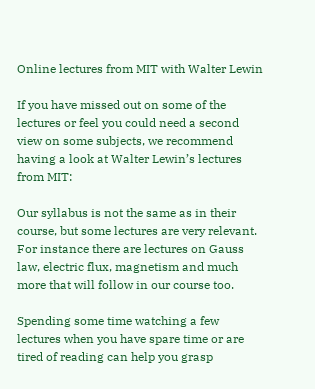Online lectures from MIT with Walter Lewin

If you have missed out on some of the lectures or feel you could need a second view on some subjects, we recommend having a look at Walter Lewin’s lectures from MIT:

Our syllabus is not the same as in their course, but some lectures are very relevant. For instance there are lectures on Gauss law, electric flux, magnetism and much more that will follow in our course too.

Spending some time watching a few lectures when you have spare time or are tired of reading can help you grasp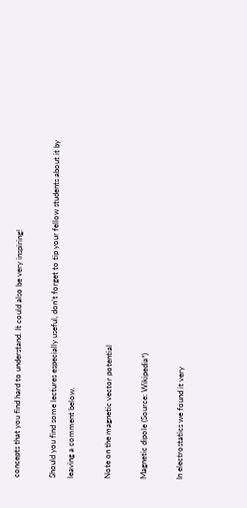concepts that you find hard to understand. It could also be very inspiring!

Should you find some lectures especially useful, don’t forget to tip your fellow students about it by leaving a comment below.

Note on the magnetic vector potential

Magnetic dipole (Source: Wikipedia*)

In electrostatics we found it very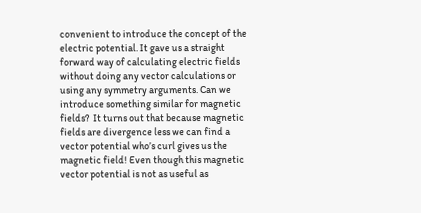convenient to introduce the concept of the electric potential. It gave us a straight forward way of calculating electric fields without doing any vector calculations or using any symmetry arguments. Can we introduce something similar for magnetic fields?  It turns out that because magnetic fields are divergence less we can find a vector potential who’s curl gives us the magnetic field! Even though this magnetic vector potential is not as useful as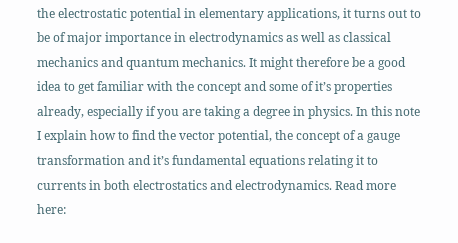the electrostatic potential in elementary applications, it turns out to be of major importance in electrodynamics as well as classical mechanics and quantum mechanics. It might therefore be a good idea to get familiar with the concept and some of it’s properties already, especially if you are taking a degree in physics. In this note I explain how to find the vector potential, the concept of a gauge transformation and it’s fundamental equations relating it to currents in both electrostatics and electrodynamics. Read more here: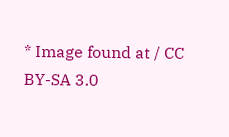* Image found at / CC BY-SA 3.0